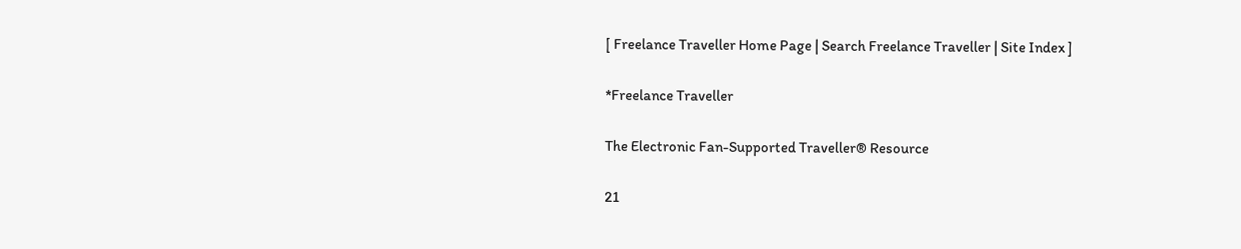[ Freelance Traveller Home Page | Search Freelance Traveller | Site Index ]

*Freelance Traveller

The Electronic Fan-Supported Traveller® Resource

21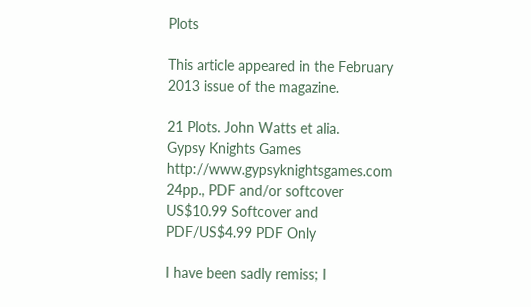Plots

This article appeared in the February 2013 issue of the magazine.

21 Plots. John Watts et alia.
Gypsy Knights Games http://www.gypsyknightsgames.com
24pp., PDF and/or softcover
US$10.99 Softcover and PDF/US$4.99 PDF Only

I have been sadly remiss; I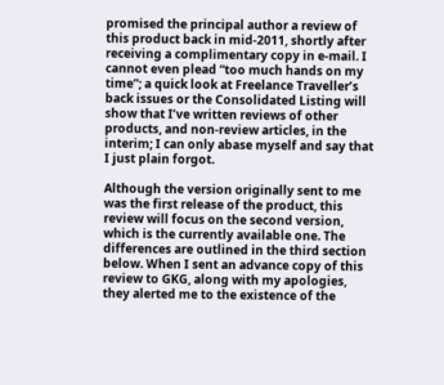promised the principal author a review of this product back in mid-2011, shortly after receiving a complimentary copy in e-mail. I cannot even plead “too much hands on my time”; a quick look at Freelance Traveller’s back issues or the Consolidated Listing will show that I’ve written reviews of other products, and non-review articles, in the interim; I can only abase myself and say that I just plain forgot.

Although the version originally sent to me was the first release of the product, this review will focus on the second version, which is the currently available one. The differences are outlined in the third section below. When I sent an advance copy of this review to GKG, along with my apologies, they alerted me to the existence of the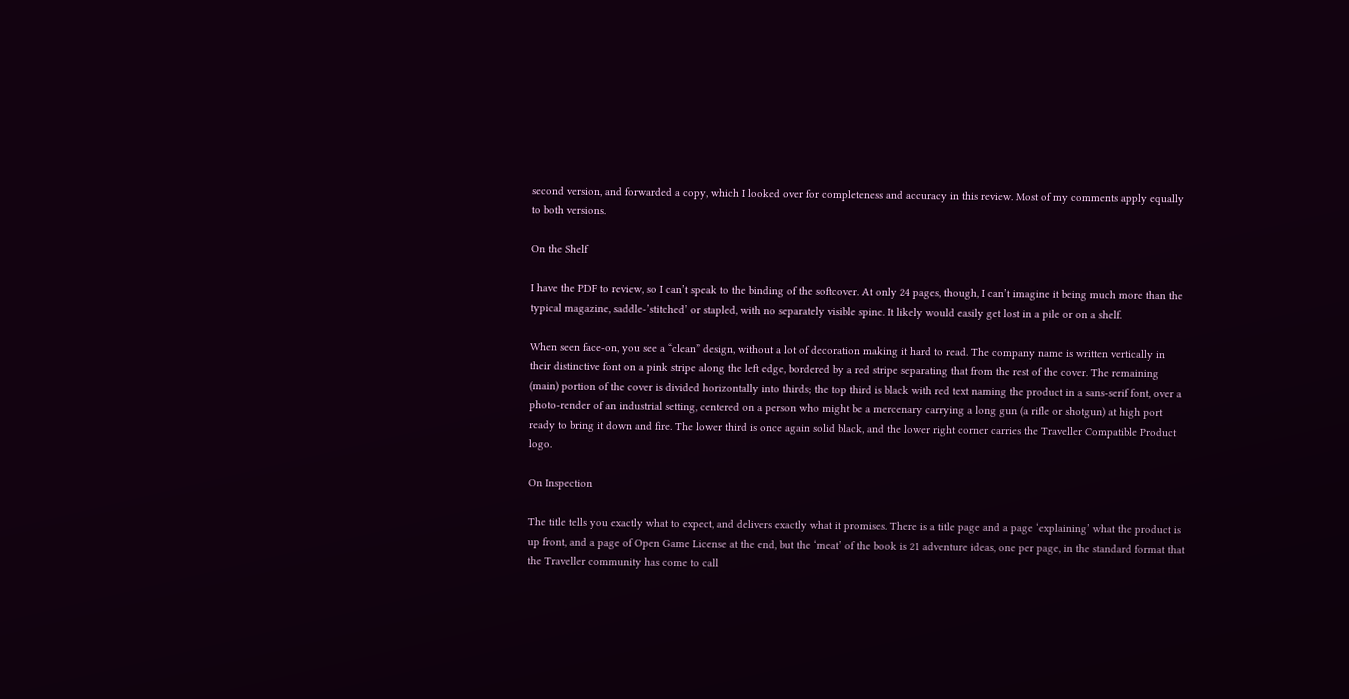second version, and forwarded a copy, which I looked over for completeness and accuracy in this review. Most of my comments apply equally to both versions.

On the Shelf

I have the PDF to review, so I can’t speak to the binding of the softcover. At only 24 pages, though, I can’t imagine it being much more than the typical magazine, saddle-’stitched’ or stapled, with no separately visible spine. It likely would easily get lost in a pile or on a shelf.

When seen face-on, you see a “clean” design, without a lot of decoration making it hard to read. The company name is written vertically in their distinctive font on a pink stripe along the left edge, bordered by a red stripe separating that from the rest of the cover. The remaining (main) portion of the cover is divided horizontally into thirds; the top third is black with red text naming the product in a sans-serif font, over a photo-render of an industrial setting, centered on a person who might be a mercenary carrying a long gun (a rifle or shotgun) at high port ready to bring it down and fire. The lower third is once again solid black, and the lower right corner carries the Traveller Compatible Product logo.

On Inspection

The title tells you exactly what to expect, and delivers exactly what it promises. There is a title page and a page ‘explaining’ what the product is up front, and a page of Open Game License at the end, but the ‘meat’ of the book is 21 adventure ideas, one per page, in the standard format that the Traveller community has come to call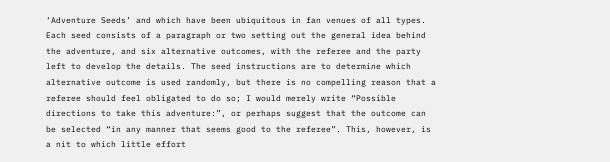‘Adventure Seeds’ and which have been ubiquitous in fan venues of all types. Each seed consists of a paragraph or two setting out the general idea behind the adventure, and six alternative outcomes, with the referee and the party left to develop the details. The seed instructions are to determine which alternative outcome is used randomly, but there is no compelling reason that a referee should feel obligated to do so; I would merely write “Possible directions to take this adventure:”, or perhaps suggest that the outcome can be selected “in any manner that seems good to the referee”. This, however, is a nit to which little effort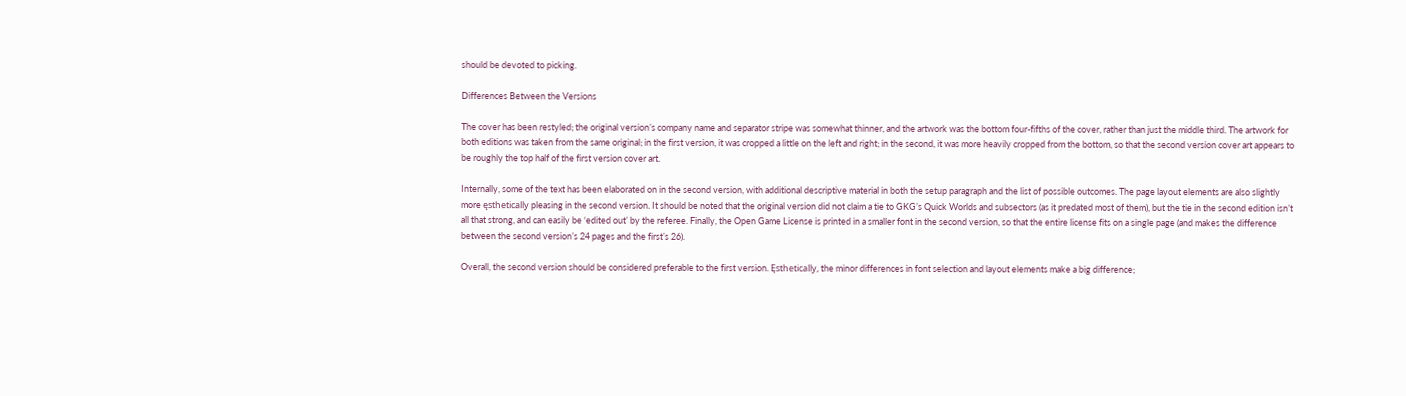should be devoted to picking.

Differences Between the Versions

The cover has been restyled; the original version’s company name and separator stripe was somewhat thinner, and the artwork was the bottom four-fifths of the cover, rather than just the middle third. The artwork for both editions was taken from the same original; in the first version, it was cropped a little on the left and right; in the second, it was more heavily cropped from the bottom, so that the second version cover art appears to be roughly the top half of the first version cover art.

Internally, some of the text has been elaborated on in the second version, with additional descriptive material in both the setup paragraph and the list of possible outcomes. The page layout elements are also slightly more ęsthetically pleasing in the second version. It should be noted that the original version did not claim a tie to GKG’s Quick Worlds and subsectors (as it predated most of them), but the tie in the second edition isn’t all that strong, and can easily be ‘edited out’ by the referee. Finally, the Open Game License is printed in a smaller font in the second version, so that the entire license fits on a single page (and makes the difference between the second version’s 24 pages and the first’s 26).

Overall, the second version should be considered preferable to the first version. Ęsthetically, the minor differences in font selection and layout elements make a big difference;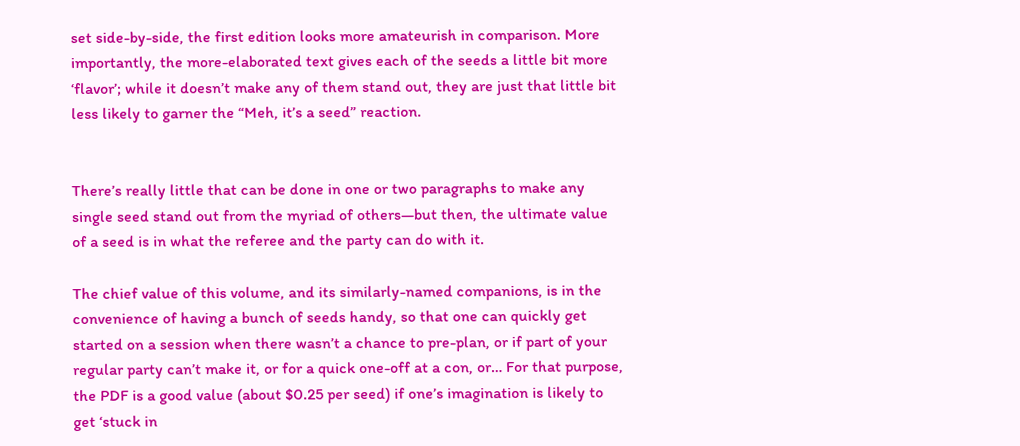set side-by-side, the first edition looks more amateurish in comparison. More importantly, the more-elaborated text gives each of the seeds a little bit more ‘flavor’; while it doesn’t make any of them stand out, they are just that little bit less likely to garner the “Meh, it’s a seed” reaction.


There’s really little that can be done in one or two paragraphs to make any single seed stand out from the myriad of others—but then, the ultimate value of a seed is in what the referee and the party can do with it.

The chief value of this volume, and its similarly-named companions, is in the convenience of having a bunch of seeds handy, so that one can quickly get started on a session when there wasn’t a chance to pre-plan, or if part of your regular party can’t make it, or for a quick one-off at a con, or… For that purpose, the PDF is a good value (about $0.25 per seed) if one’s imagination is likely to get ‘stuck in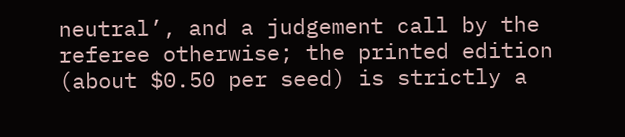neutral’, and a judgement call by the referee otherwise; the printed edition (about $0.50 per seed) is strictly a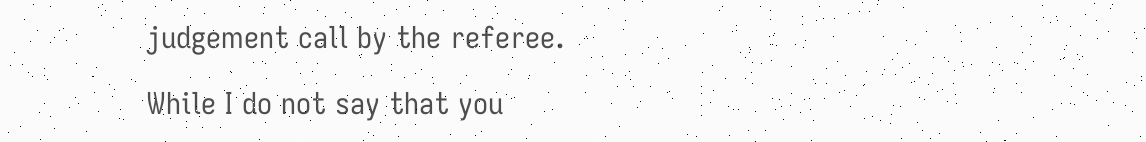judgement call by the referee.

While I do not say that you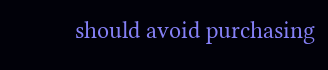should avoid purchasing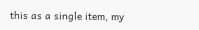this as a single item, my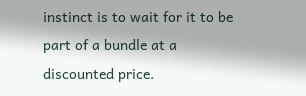instinct is to wait for it to be part of a bundle at a discounted price.